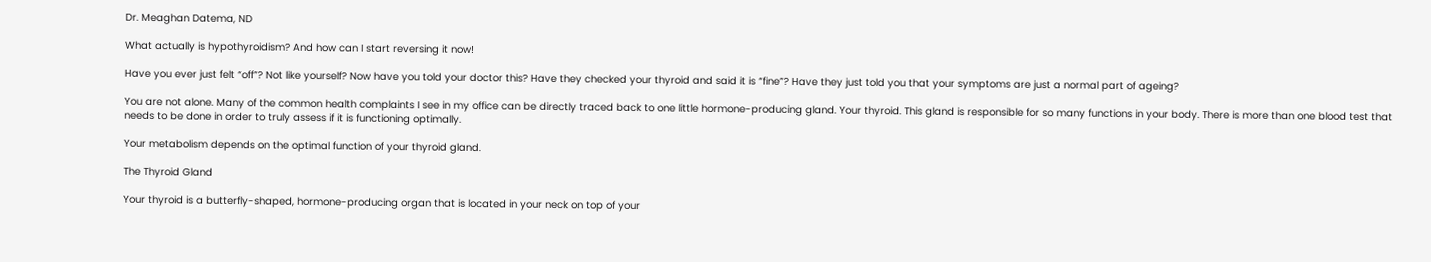Dr. Meaghan Datema, ND

What actually is hypothyroidism? And how can I start reversing it now!

Have you ever just felt “off”? Not like yourself? Now have you told your doctor this? Have they checked your thyroid and said it is “fine”? Have they just told you that your symptoms are just a normal part of ageing?

You are not alone. Many of the common health complaints I see in my office can be directly traced back to one little hormone-producing gland. Your thyroid. This gland is responsible for so many functions in your body. There is more than one blood test that needs to be done in order to truly assess if it is functioning optimally.

Your metabolism depends on the optimal function of your thyroid gland.

The Thyroid Gland

Your thyroid is a butterfly-shaped, hormone-producing organ that is located in your neck on top of your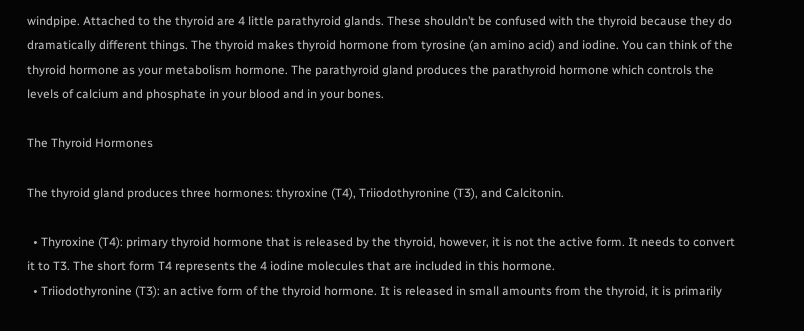windpipe. Attached to the thyroid are 4 little parathyroid glands. These shouldn’t be confused with the thyroid because they do dramatically different things. The thyroid makes thyroid hormone from tyrosine (an amino acid) and iodine. You can think of the thyroid hormone as your metabolism hormone. The parathyroid gland produces the parathyroid hormone which controls the levels of calcium and phosphate in your blood and in your bones.

The Thyroid Hormones

The thyroid gland produces three hormones: thyroxine (T4), Triiodothyronine (T3), and Calcitonin.

  • Thyroxine (T4): primary thyroid hormone that is released by the thyroid, however, it is not the active form. It needs to convert it to T3. The short form T4 represents the 4 iodine molecules that are included in this hormone.
  • Triiodothyronine (T3): an active form of the thyroid hormone. It is released in small amounts from the thyroid, it is primarily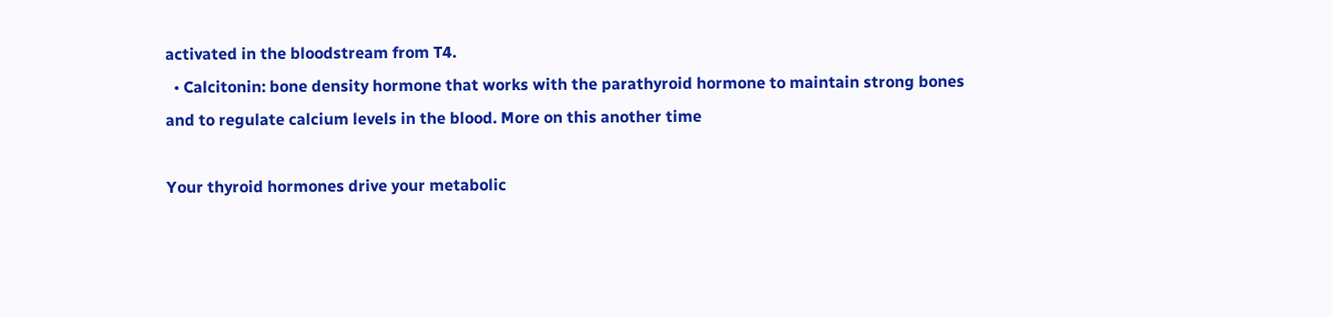activated in the bloodstream from T4.
  • Calcitonin: bone density hormone that works with the parathyroid hormone to maintain strong bones and to regulate calcium levels in the blood. More on this another time

Your thyroid hormones drive your metabolic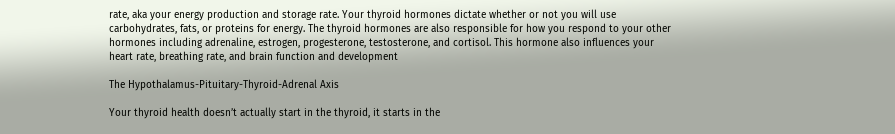rate, aka your energy production and storage rate. Your thyroid hormones dictate whether or not you will use carbohydrates, fats, or proteins for energy. The thyroid hormones are also responsible for how you respond to your other hormones including adrenaline, estrogen, progesterone, testosterone, and cortisol. This hormone also influences your heart rate, breathing rate, and brain function and development

The Hypothalamus-Pituitary-Thyroid-Adrenal Axis

Your thyroid health doesn’t actually start in the thyroid, it starts in the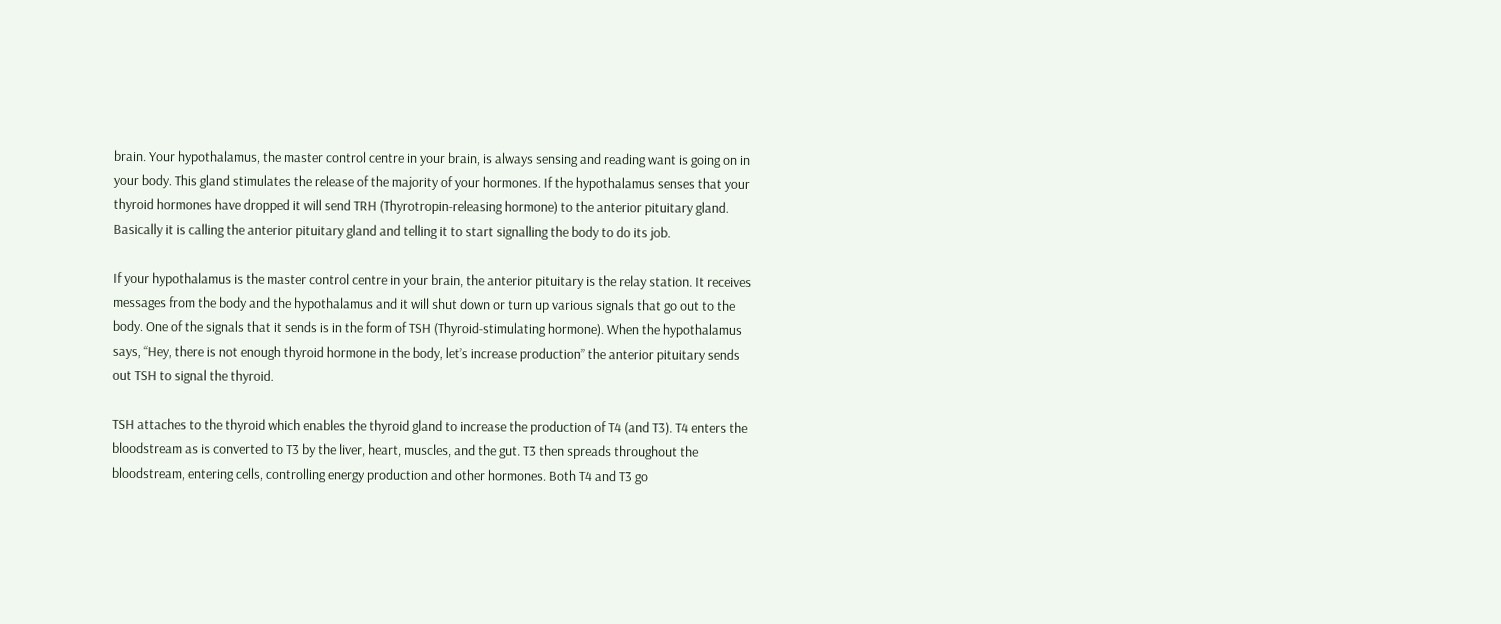brain. Your hypothalamus, the master control centre in your brain, is always sensing and reading want is going on in your body. This gland stimulates the release of the majority of your hormones. If the hypothalamus senses that your thyroid hormones have dropped it will send TRH (Thyrotropin-releasing hormone) to the anterior pituitary gland. Basically it is calling the anterior pituitary gland and telling it to start signalling the body to do its job.

If your hypothalamus is the master control centre in your brain, the anterior pituitary is the relay station. It receives messages from the body and the hypothalamus and it will shut down or turn up various signals that go out to the body. One of the signals that it sends is in the form of TSH (Thyroid-stimulating hormone). When the hypothalamus says, “Hey, there is not enough thyroid hormone in the body, let’s increase production” the anterior pituitary sends out TSH to signal the thyroid.

TSH attaches to the thyroid which enables the thyroid gland to increase the production of T4 (and T3). T4 enters the bloodstream as is converted to T3 by the liver, heart, muscles, and the gut. T3 then spreads throughout the bloodstream, entering cells, controlling energy production and other hormones. Both T4 and T3 go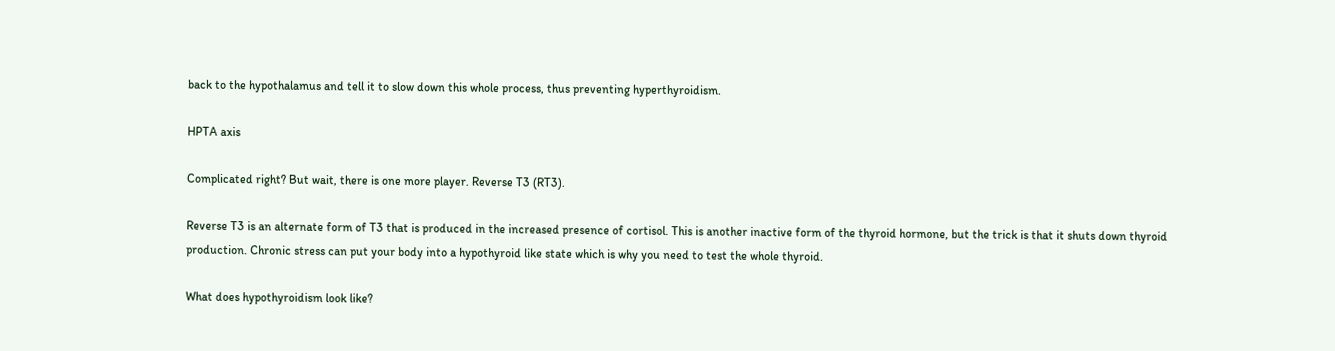back to the hypothalamus and tell it to slow down this whole process, thus preventing hyperthyroidism.

HPTA axis

Complicated right? But wait, there is one more player. Reverse T3 (RT3).

Reverse T3 is an alternate form of T3 that is produced in the increased presence of cortisol. This is another inactive form of the thyroid hormone, but the trick is that it shuts down thyroid production. Chronic stress can put your body into a hypothyroid like state which is why you need to test the whole thyroid.

What does hypothyroidism look like?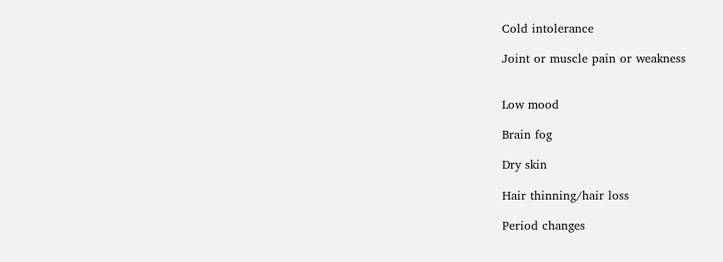Cold intolerance

Joint or muscle pain or weakness


Low mood

Brain fog

Dry skin

Hair thinning/hair loss

Period changes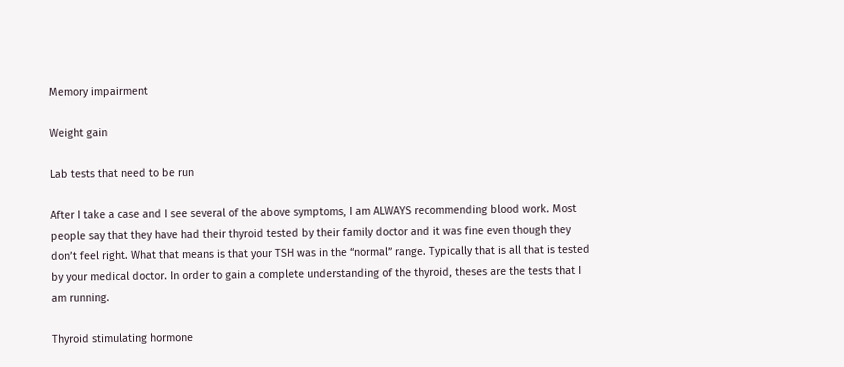Memory impairment

Weight gain

Lab tests that need to be run

After I take a case and I see several of the above symptoms, I am ALWAYS recommending blood work. Most people say that they have had their thyroid tested by their family doctor and it was fine even though they don’t feel right. What that means is that your TSH was in the “normal” range. Typically that is all that is tested by your medical doctor. In order to gain a complete understanding of the thyroid, theses are the tests that I am running.

Thyroid stimulating hormone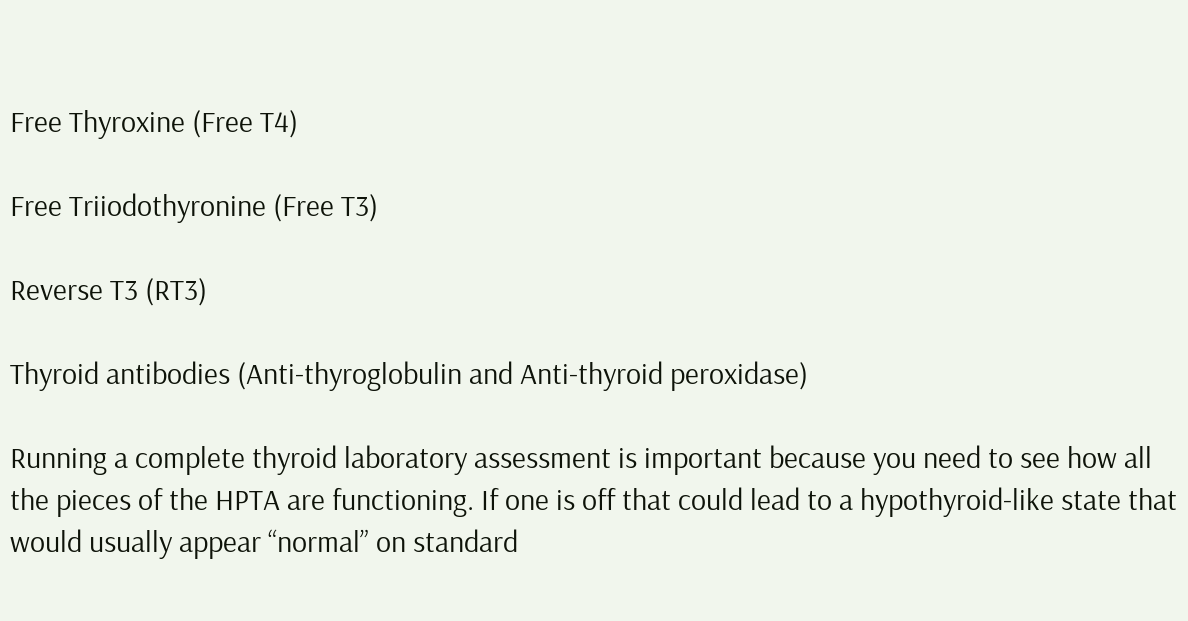Free Thyroxine (Free T4)

Free Triiodothyronine (Free T3)

Reverse T3 (RT3)

Thyroid antibodies (Anti-thyroglobulin and Anti-thyroid peroxidase)

Running a complete thyroid laboratory assessment is important because you need to see how all the pieces of the HPTA are functioning. If one is off that could lead to a hypothyroid-like state that would usually appear “normal” on standard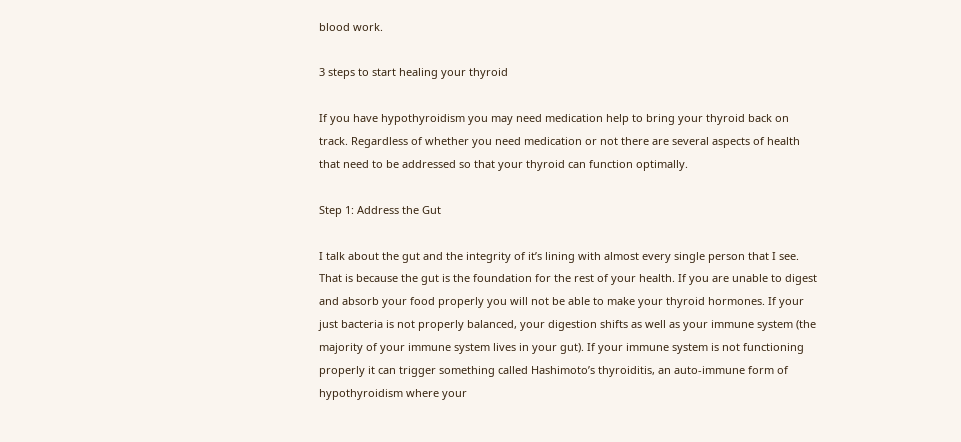blood work.

3 steps to start healing your thyroid

If you have hypothyroidism you may need medication help to bring your thyroid back on track. Regardless of whether you need medication or not there are several aspects of health that need to be addressed so that your thyroid can function optimally.

Step 1: Address the Gut

I talk about the gut and the integrity of it’s lining with almost every single person that I see. That is because the gut is the foundation for the rest of your health. If you are unable to digest and absorb your food properly you will not be able to make your thyroid hormones. If your just bacteria is not properly balanced, your digestion shifts as well as your immune system (the majority of your immune system lives in your gut). If your immune system is not functioning properly it can trigger something called Hashimoto’s thyroiditis, an auto-immune form of hypothyroidism where your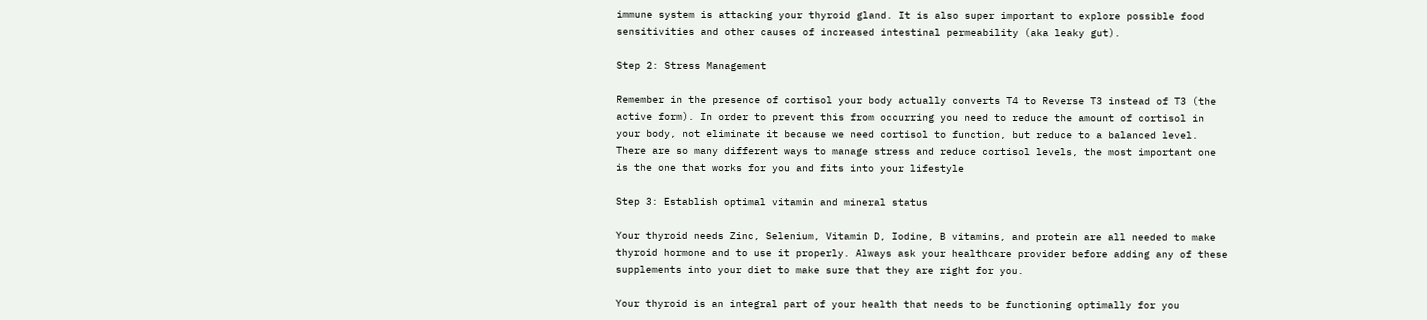immune system is attacking your thyroid gland. It is also super important to explore possible food sensitivities and other causes of increased intestinal permeability (aka leaky gut).

Step 2: Stress Management

Remember in the presence of cortisol your body actually converts T4 to Reverse T3 instead of T3 (the active form). In order to prevent this from occurring you need to reduce the amount of cortisol in your body, not eliminate it because we need cortisol to function, but reduce to a balanced level. There are so many different ways to manage stress and reduce cortisol levels, the most important one is the one that works for you and fits into your lifestyle

Step 3: Establish optimal vitamin and mineral status

Your thyroid needs Zinc, Selenium, Vitamin D, Iodine, B vitamins, and protein are all needed to make thyroid hormone and to use it properly. Always ask your healthcare provider before adding any of these supplements into your diet to make sure that they are right for you.

Your thyroid is an integral part of your health that needs to be functioning optimally for you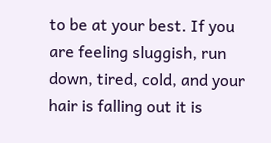to be at your best. If you are feeling sluggish, run down, tired, cold, and your hair is falling out it is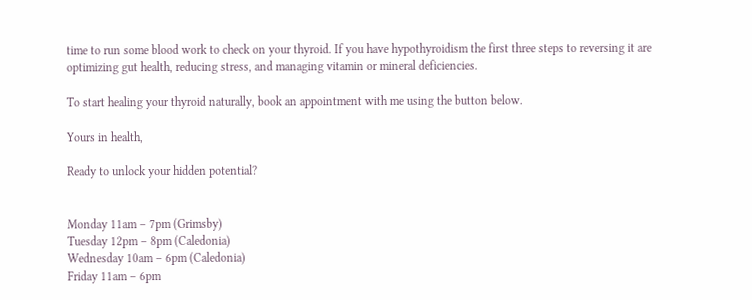time to run some blood work to check on your thyroid. If you have hypothyroidism the first three steps to reversing it are optimizing gut health, reducing stress, and managing vitamin or mineral deficiencies.

To start healing your thyroid naturally, book an appointment with me using the button below.

Yours in health,

Ready to unlock your hidden potential?


Monday 11am – 7pm (Grimsby)
Tuesday 12pm – 8pm (Caledonia)
Wednesday 10am – 6pm (Caledonia)
Friday 11am – 6pm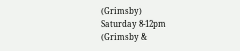(Grimsby)
Saturday 8-12pm (Grimsby &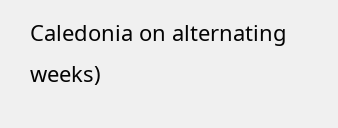Caledonia on alternating weeks)